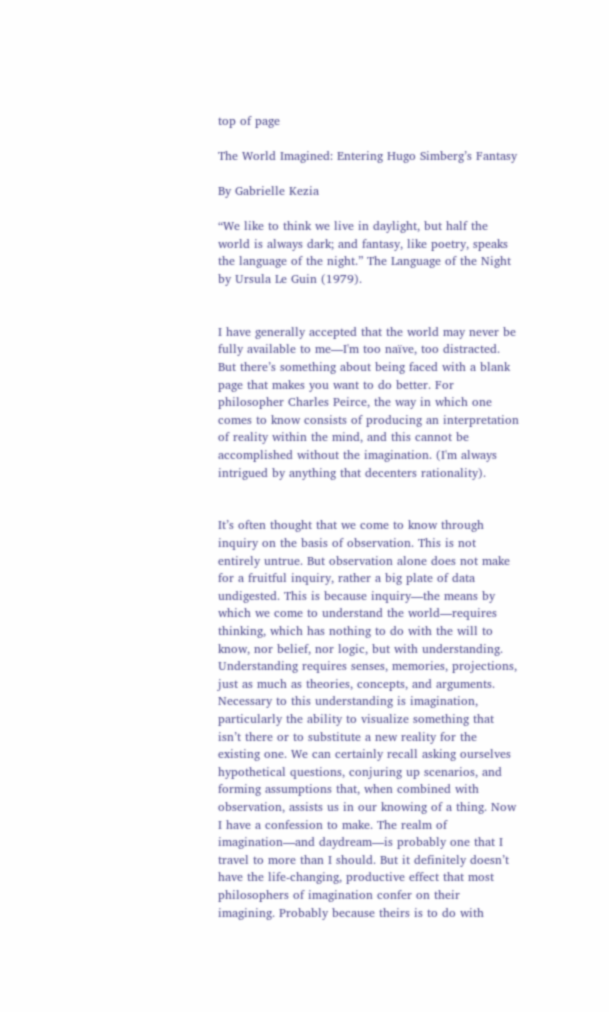top of page

The World Imagined: Entering Hugo Simberg’s Fantasy

By Gabrielle Kezia

“We like to think we live in daylight, but half the world is always dark; and fantasy, like poetry, speaks the language of the night.” The Language of the Night by Ursula Le Guin (1979).


I have generally accepted that the world may never be fully available to me—I'm too naïve, too distracted. But there’s something about being faced with a blank page that makes you want to do better. For philosopher Charles Peirce, the way in which one comes to know consists of producing an interpretation of reality within the mind, and this cannot be accomplished without the imagination. (I'm always intrigued by anything that decenters rationality).


It’s often thought that we come to know through inquiry on the basis of observation. This is not entirely untrue. But observation alone does not make for a fruitful inquiry, rather a big plate of data undigested. This is because inquiry—the means by which we come to understand the world—requires thinking, which has nothing to do with the will to know, nor belief, nor logic, but with understanding. Understanding requires senses, memories, projections, just as much as theories, concepts, and arguments. Necessary to this understanding is imagination, particularly the ability to visualize something that isn’t there or to substitute a new reality for the existing one. We can certainly recall asking ourselves hypothetical questions, conjuring up scenarios, and forming assumptions that, when combined with observation, assists us in our knowing of a thing. Now I have a confession to make. The realm of imagination—and daydream—is probably one that I travel to more than I should. But it definitely doesn’t have the life-changing, productive effect that most philosophers of imagination confer on their imagining. Probably because theirs is to do with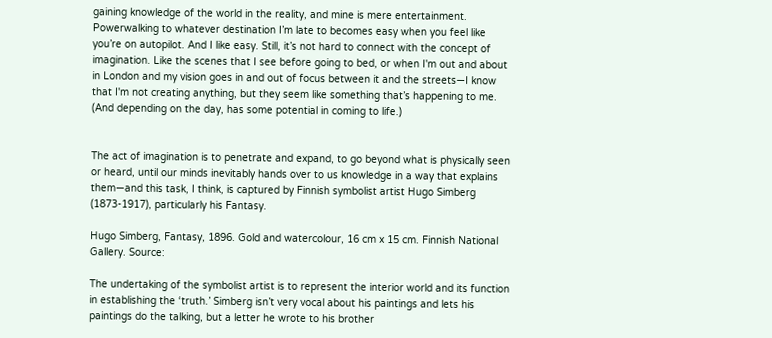gaining knowledge of the world in the reality, and mine is mere entertainment. Powerwalking to whatever destination I’m late to becomes easy when you feel like you’re on autopilot. And I like easy. Still, it’s not hard to connect with the concept of imagination. Like the scenes that I see before going to bed, or when I'm out and about in London and my vision goes in and out of focus between it and the streets—I know that I'm not creating anything, but they seem like something that’s happening to me. (And depending on the day, has some potential in coming to life.)


The act of imagination is to penetrate and expand, to go beyond what is physically seen or heard, until our minds inevitably hands over to us knowledge in a way that explains them—and this task, I think, is captured by Finnish symbolist artist Hugo Simberg (1873-1917), particularly his Fantasy.

Hugo Simberg, Fantasy, 1896. Gold and watercolour, 16 cm x 15 cm. Finnish National Gallery. Source:

The undertaking of the symbolist artist is to represent the interior world and its function in establishing the ‘truth.’ Simberg isn’t very vocal about his paintings and lets his paintings do the talking, but a letter he wrote to his brother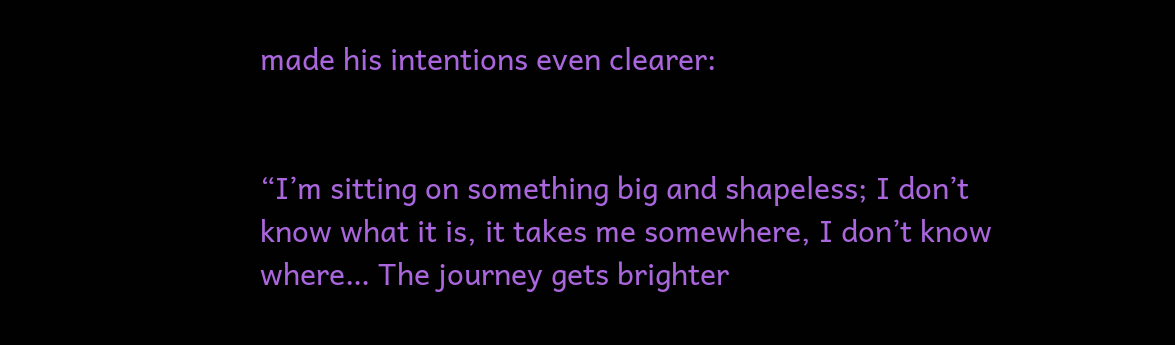made his intentions even clearer:


“I’m sitting on something big and shapeless; I don’t know what it is, it takes me somewhere, I don’t know where… The journey gets brighter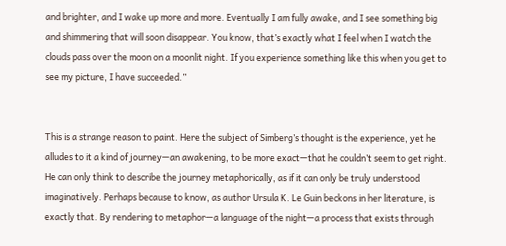and brighter, and I wake up more and more. Eventually I am fully awake, and I see something big and shimmering that will soon disappear. You know, that’s exactly what I feel when I watch the clouds pass over the moon on a moonlit night. If you experience something like this when you get to see my picture, I have succeeded.”


This is a strange reason to paint. Here the subject of Simberg’s thought is the experience, yet he alludes to it a kind of journey—an awakening, to be more exact—that he couldn’t seem to get right. He can only think to describe the journey metaphorically, as if it can only be truly understood imaginatively. Perhaps because to know, as author Ursula K. Le Guin beckons in her literature, is exactly that. By rendering to metaphor—a language of the night—a process that exists through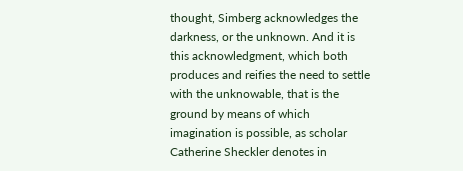thought, Simberg acknowledges the darkness, or the unknown. And it is this acknowledgment, which both produces and reifies the need to settle with the unknowable, that is the ground by means of which imagination is possible, as scholar Catherine Sheckler denotes in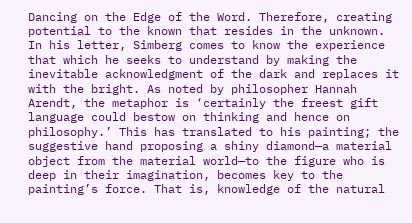Dancing on the Edge of the Word. Therefore, creating potential to the known that resides in the unknown. In his letter, Simberg comes to know the experience that which he seeks to understand by making the inevitable acknowledgment of the dark and replaces it with the bright. As noted by philosopher Hannah Arendt, the metaphor is ‘certainly the freest gift language could bestow on thinking and hence on philosophy.’ This has translated to his painting; the suggestive hand proposing a shiny diamond—a material object from the material world—to the figure who is deep in their imagination, becomes key to the painting’s force. That is, knowledge of the natural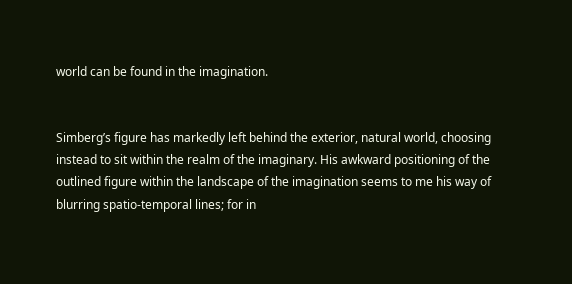world can be found in the imagination.


Simberg’s figure has markedly left behind the exterior, natural world, choosing instead to sit within the realm of the imaginary. His awkward positioning of the outlined figure within the landscape of the imagination seems to me his way of blurring spatio-temporal lines; for in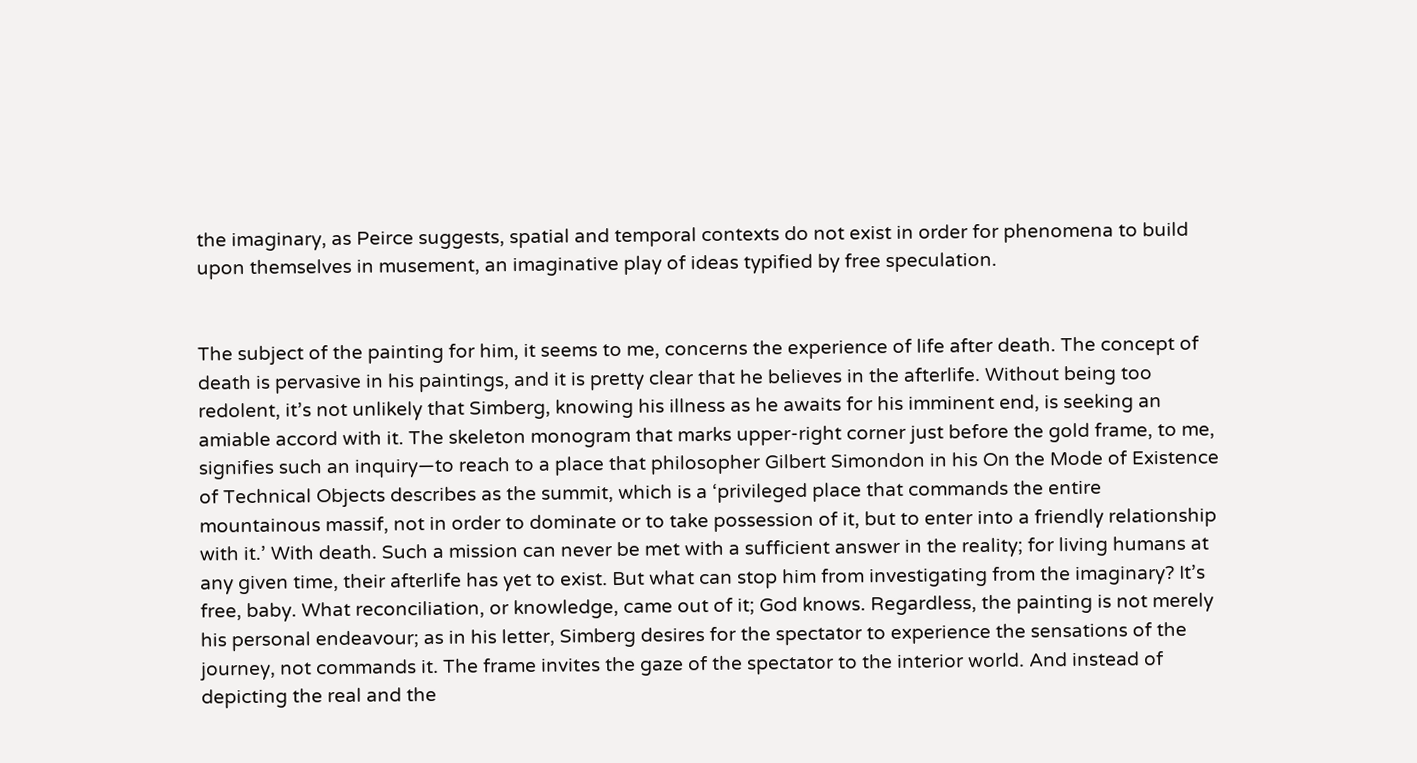the imaginary, as Peirce suggests, spatial and temporal contexts do not exist in order for phenomena to build upon themselves in musement, an imaginative play of ideas typified by free speculation.


The subject of the painting for him, it seems to me, concerns the experience of life after death. The concept of death is pervasive in his paintings, and it is pretty clear that he believes in the afterlife. Without being too redolent, it’s not unlikely that Simberg, knowing his illness as he awaits for his imminent end, is seeking an amiable accord with it. The skeleton monogram that marks upper-right corner just before the gold frame, to me, signifies such an inquiry—to reach to a place that philosopher Gilbert Simondon in his On the Mode of Existence of Technical Objects describes as the summit, which is a ‘privileged place that commands the entire mountainous massif, not in order to dominate or to take possession of it, but to enter into a friendly relationship with it.’ With death. Such a mission can never be met with a sufficient answer in the reality; for living humans at any given time, their afterlife has yet to exist. But what can stop him from investigating from the imaginary? It’s free, baby. What reconciliation, or knowledge, came out of it; God knows. Regardless, the painting is not merely his personal endeavour; as in his letter, Simberg desires for the spectator to experience the sensations of the journey, not commands it. The frame invites the gaze of the spectator to the interior world. And instead of depicting the real and the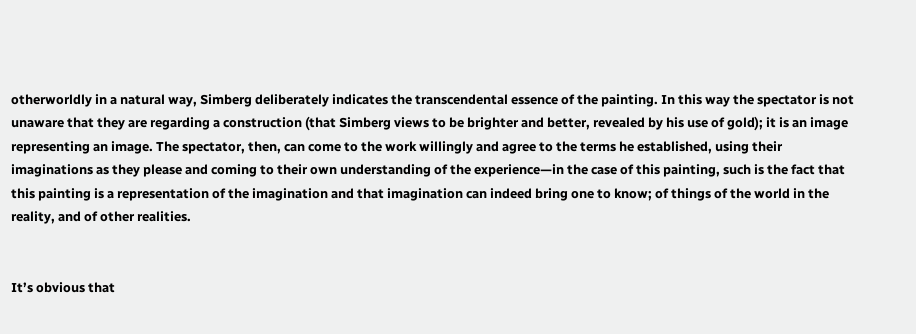otherworldly in a natural way, Simberg deliberately indicates the transcendental essence of the painting. In this way the spectator is not unaware that they are regarding a construction (that Simberg views to be brighter and better, revealed by his use of gold); it is an image representing an image. The spectator, then, can come to the work willingly and agree to the terms he established, using their imaginations as they please and coming to their own understanding of the experience—in the case of this painting, such is the fact that this painting is a representation of the imagination and that imagination can indeed bring one to know; of things of the world in the reality, and of other realities.


It’s obvious that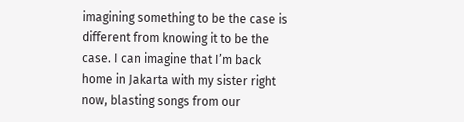imagining something to be the case is different from knowing it to be the case. I can imagine that I’m back home in Jakarta with my sister right now, blasting songs from our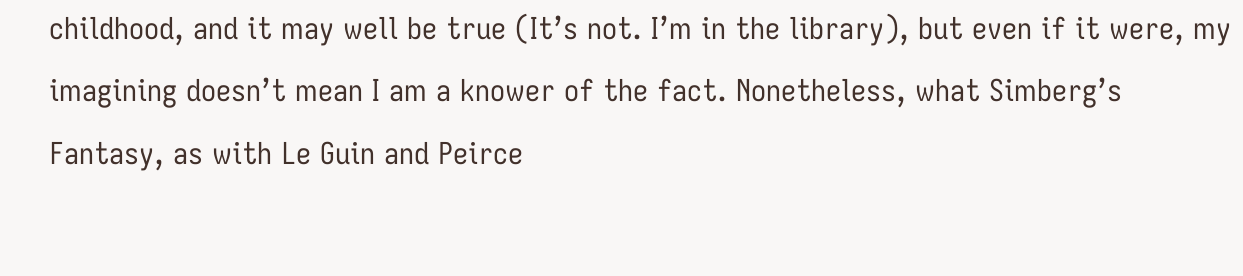childhood, and it may well be true (It’s not. I’m in the library), but even if it were, my imagining doesn’t mean I am a knower of the fact. Nonetheless, what Simberg’s Fantasy, as with Le Guin and Peirce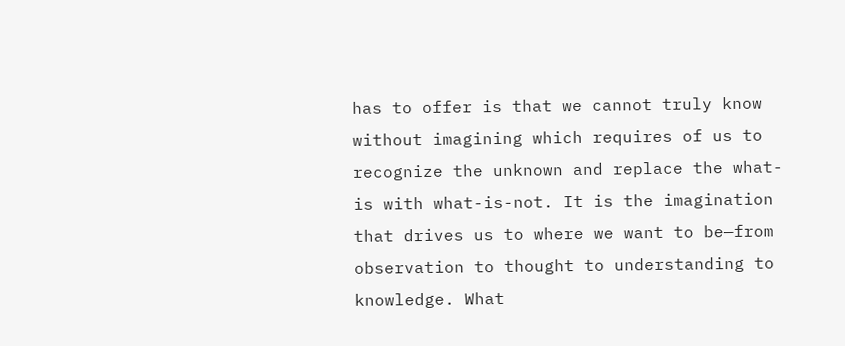has to offer is that we cannot truly know without imagining which requires of us to recognize the unknown and replace the what-is with what-is-not. It is the imagination that drives us to where we want to be—from observation to thought to understanding to knowledge. What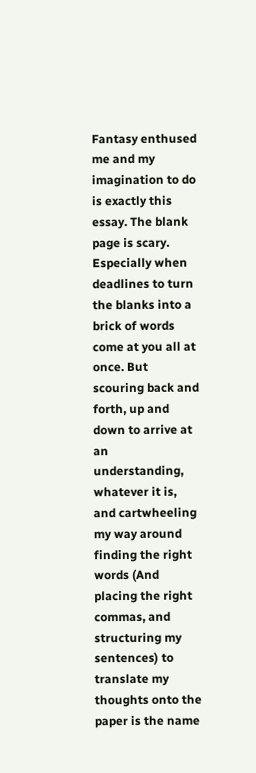Fantasy enthused me and my imagination to do is exactly this essay. The blank page is scary. Especially when deadlines to turn the blanks into a brick of words come at you all at once. But scouring back and forth, up and down to arrive at an understanding, whatever it is, and cartwheeling my way around finding the right words (And placing the right commas, and structuring my sentences) to translate my thoughts onto the paper is the name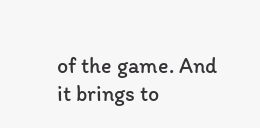of the game. And it brings to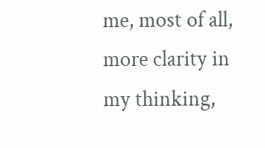me, most of all, more clarity in my thinking,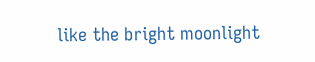like the bright moonlight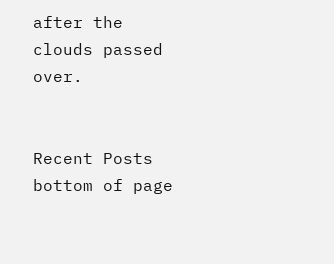after the clouds passed over.


Recent Posts
bottom of page